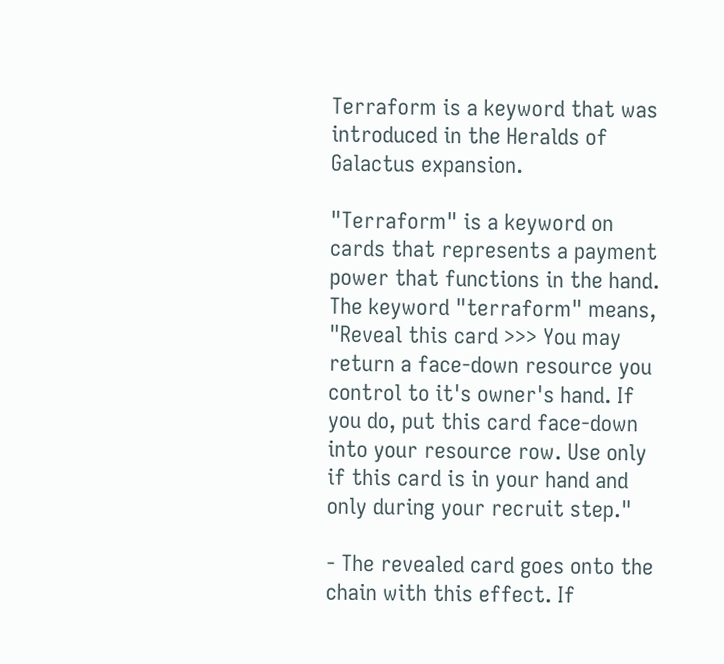Terraform is a keyword that was introduced in the Heralds of Galactus expansion.

"Terraform" is a keyword on cards that represents a payment power that functions in the hand. The keyword "terraform" means, "Reveal this card >>> You may return a face-down resource you control to it's owner's hand. If you do, put this card face-down into your resource row. Use only if this card is in your hand and only during your recruit step."

- The revealed card goes onto the chain with this effect. If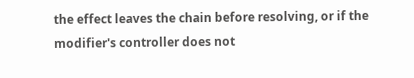the effect leaves the chain before resolving, or if the modifier's controller does not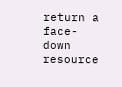return a face-down resource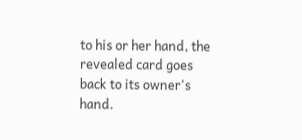to his or her hand, the revealed card goes back to its owner's hand.